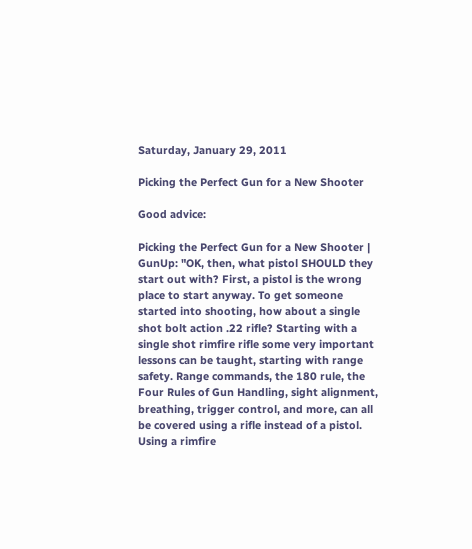Saturday, January 29, 2011

Picking the Perfect Gun for a New Shooter

Good advice:

Picking the Perfect Gun for a New Shooter | GunUp: "OK, then, what pistol SHOULD they start out with? First, a pistol is the wrong place to start anyway. To get someone started into shooting, how about a single shot bolt action .22 rifle? Starting with a single shot rimfire rifle some very important lessons can be taught, starting with range safety. Range commands, the 180 rule, the Four Rules of Gun Handling, sight alignment, breathing, trigger control, and more, can all be covered using a rifle instead of a pistol. Using a rimfire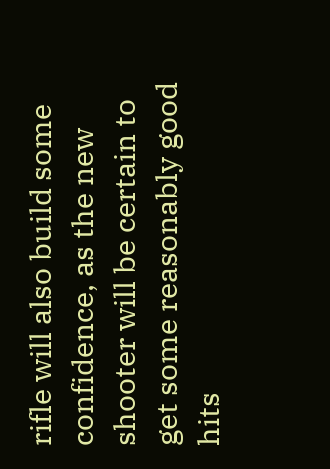rifle will also build some confidence, as the new shooter will be certain to get some reasonably good hits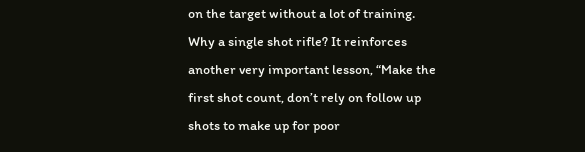on the target without a lot of training. Why a single shot rifle? It reinforces another very important lesson, “Make the first shot count, don’t rely on follow up shots to make up for poor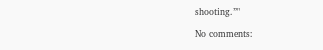shooting.”"

No comments: